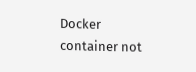Docker container not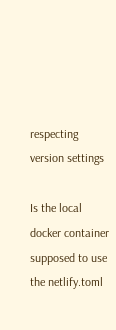respecting version settings

Is the local docker container supposed to use the netlify.toml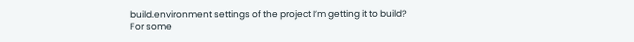build.environment settings of the project I’m getting it to build?
For some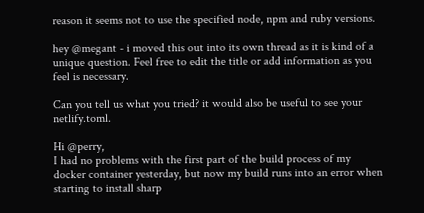reason it seems not to use the specified node, npm and ruby versions.

hey @megant - i moved this out into its own thread as it is kind of a unique question. Feel free to edit the title or add information as you feel is necessary.

Can you tell us what you tried? it would also be useful to see your netlify.toml.

Hi @perry,
I had no problems with the first part of the build process of my docker container yesterday, but now my build runs into an error when starting to install sharp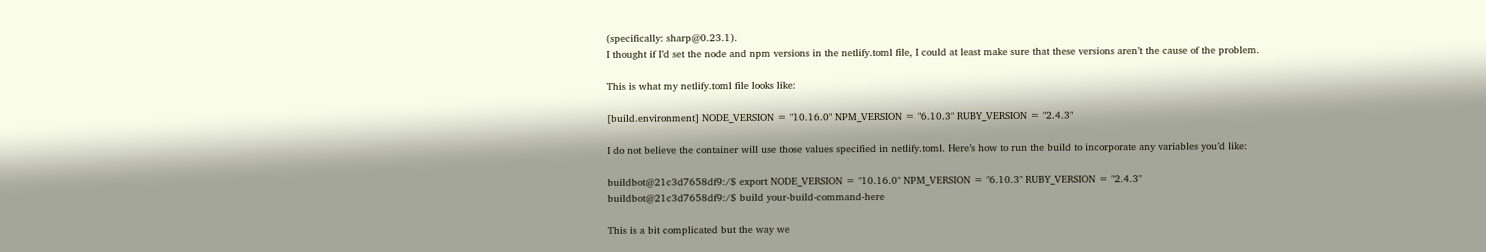(specifically: sharp@0.23.1).
I thought if I’d set the node and npm versions in the netlify.toml file, I could at least make sure that these versions aren’t the cause of the problem.

This is what my netlify.toml file looks like:

[build.environment] NODE_VERSION = "10.16.0" NPM_VERSION = "6.10.3" RUBY_VERSION = "2.4.3"

I do not believe the container will use those values specified in netlify.toml. Here’s how to run the build to incorporate any variables you’d like:

buildbot@21c3d7658df9:/$ export NODE_VERSION = "10.16.0" NPM_VERSION = "6.10.3" RUBY_VERSION = "2.4.3"
buildbot@21c3d7658df9:/$ build your-build-command-here

This is a bit complicated but the way we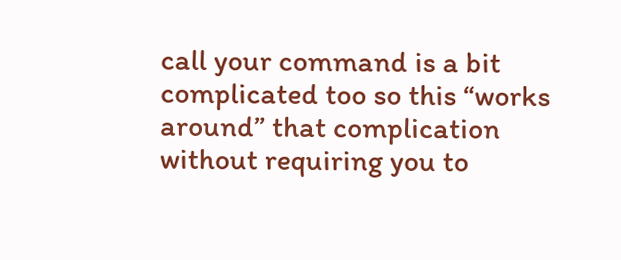call your command is a bit complicated too so this “works around” that complication without requiring you to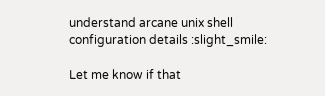understand arcane unix shell configuration details :slight_smile:

Let me know if that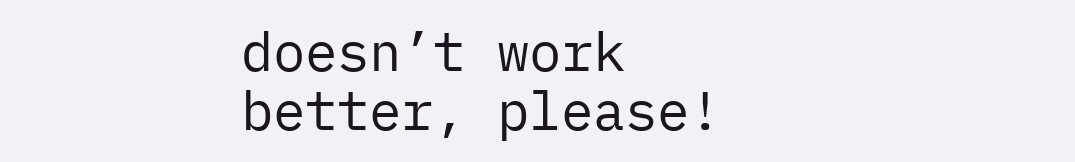doesn’t work better, please!